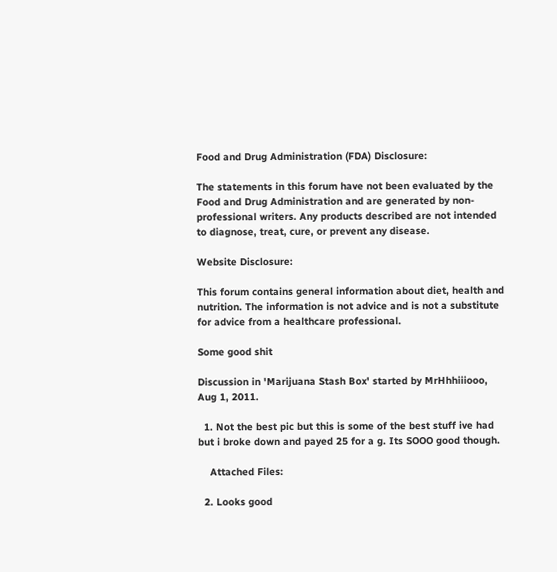Food and Drug Administration (FDA) Disclosure:

The statements in this forum have not been evaluated by the Food and Drug Administration and are generated by non-professional writers. Any products described are not intended to diagnose, treat, cure, or prevent any disease.

Website Disclosure:

This forum contains general information about diet, health and nutrition. The information is not advice and is not a substitute for advice from a healthcare professional.

Some good shit

Discussion in 'Marijuana Stash Box' started by MrHhhiiiooo, Aug 1, 2011.

  1. Not the best pic but this is some of the best stuff ive had but i broke down and payed 25 for a g. Its SOOO good though.

    Attached Files:

  2. Looks good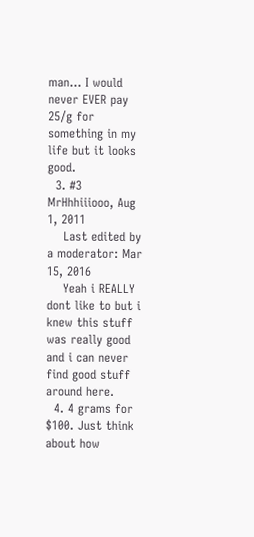man... I would never EVER pay 25/g for something in my life but it looks good.
  3. #3 MrHhhiiiooo, Aug 1, 2011
    Last edited by a moderator: Mar 15, 2016
    Yeah i REALLY dont like to but i knew this stuff was really good and i can never find good stuff around here.
  4. 4 grams for $100. Just think about how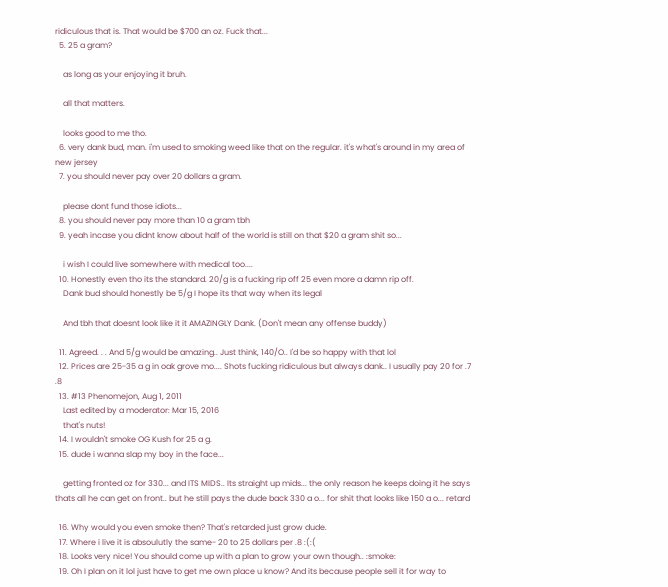ridiculous that is. That would be $700 an oz. Fuck that...
  5. 25 a gram?

    as long as your enjoying it bruh.

    all that matters.

    looks good to me tho.
  6. very dank bud, man. i'm used to smoking weed like that on the regular. it's what's around in my area of new jersey
  7. you should never pay over 20 dollars a gram.

    please dont fund those idiots...
  8. you should never pay more than 10 a gram tbh
  9. yeah incase you didnt know about half of the world is still on that $20 a gram shit so...

    i wish I could live somewhere with medical too....
  10. Honestly even tho its the standard. 20/g is a fucking rip off 25 even more a damn rip off.
    Dank bud should honestly be 5/g I hope its that way when its legal

    And tbh that doesnt look like it it AMAZINGLY Dank. (Don't mean any offense buddy)

  11. Agreed. . . And 5/g would be amazing.. Just think, 140/O.. I'd be so happy with that lol
  12. Prices are 25-35 a g in oak grove mo.... Shots fucking ridiculous but always dank.. I usually pay 20 for .7 .8
  13. #13 Phenomejon, Aug 1, 2011
    Last edited by a moderator: Mar 15, 2016
    that's nuts!
  14. I wouldn't smoke OG Kush for 25 a g.
  15. dude i wanna slap my boy in the face...

    getting fronted oz for 330... and ITS MIDS.. Its straight up mids... the only reason he keeps doing it he says thats all he can get on front.. but he still pays the dude back 330 a o... for shit that looks like 150 a o... retard

  16. Why would you even smoke then? That's retarded just grow dude.
  17. Where i live it is absoulutly the same- 20 to 25 dollars per .8 :(:(
  18. Looks very nice! You should come up with a plan to grow your own though.. :smoke:
  19. Oh I plan on it lol just have to get me own place u know? And its because people sell it for way to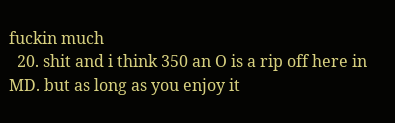fuckin much
  20. shit and i think 350 an O is a rip off here in MD. but as long as you enjoy it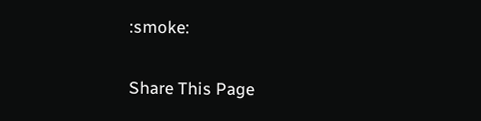:smoke:

Share This Page